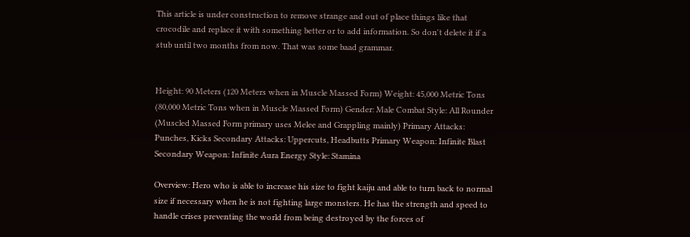This article is under construction to remove strange and out of place things like that crocodile and replace it with something better or to add information. So don't delete it if a stub until two months from now. That was some baad grammar.


Height: 90 Meters (120 Meters when in Muscle Massed Form) Weight: 45,000 Metric Tons (80,000 Metric Tons when in Muscle Massed Form) Gender: Male Combat Style: All Rounder (Muscled Massed Form primary uses Melee and Grappling mainly) Primary Attacks: Punches, Kicks Secondary Attacks: Uppercuts, Headbutts Primary Weapon: Infinite Blast Secondary Weapon: Infinite Aura Energy Style: Stamina

Overview: Hero who is able to increase his size to fight kaiju and able to turn back to normal size if necessary when he is not fighting large monsters. He has the strength and speed to handle crises preventing the world from being destroyed by the forces of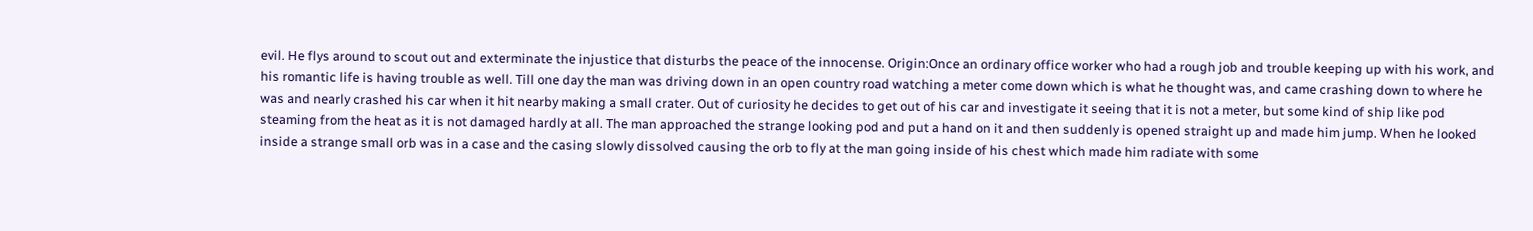evil. He flys around to scout out and exterminate the injustice that disturbs the peace of the innocense. Origin:Once an ordinary office worker who had a rough job and trouble keeping up with his work, and his romantic life is having trouble as well. Till one day the man was driving down in an open country road watching a meter come down which is what he thought was, and came crashing down to where he was and nearly crashed his car when it hit nearby making a small crater. Out of curiosity he decides to get out of his car and investigate it seeing that it is not a meter, but some kind of ship like pod steaming from the heat as it is not damaged hardly at all. The man approached the strange looking pod and put a hand on it and then suddenly is opened straight up and made him jump. When he looked inside a strange small orb was in a case and the casing slowly dissolved causing the orb to fly at the man going inside of his chest which made him radiate with some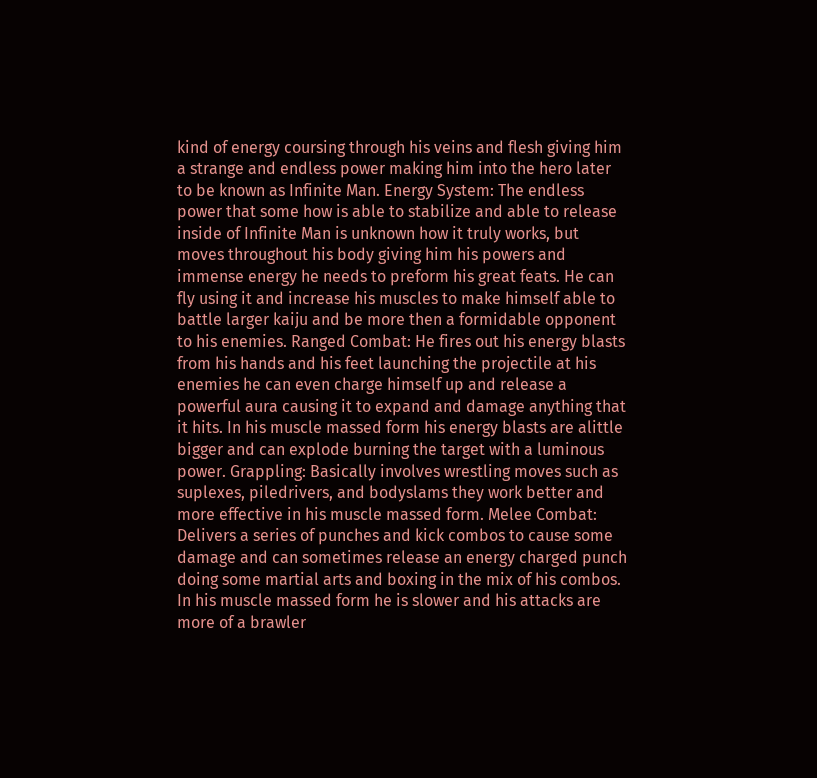kind of energy coursing through his veins and flesh giving him a strange and endless power making him into the hero later to be known as Infinite Man. Energy System: The endless power that some how is able to stabilize and able to release inside of Infinite Man is unknown how it truly works, but moves throughout his body giving him his powers and immense energy he needs to preform his great feats. He can fly using it and increase his muscles to make himself able to battle larger kaiju and be more then a formidable opponent to his enemies. Ranged Combat: He fires out his energy blasts from his hands and his feet launching the projectile at his enemies he can even charge himself up and release a powerful aura causing it to expand and damage anything that it hits. In his muscle massed form his energy blasts are alittle bigger and can explode burning the target with a luminous power. Grappling: Basically involves wrestling moves such as suplexes, piledrivers, and bodyslams they work better and more effective in his muscle massed form. Melee Combat: Delivers a series of punches and kick combos to cause some damage and can sometimes release an energy charged punch doing some martial arts and boxing in the mix of his combos. In his muscle massed form he is slower and his attacks are more of a brawler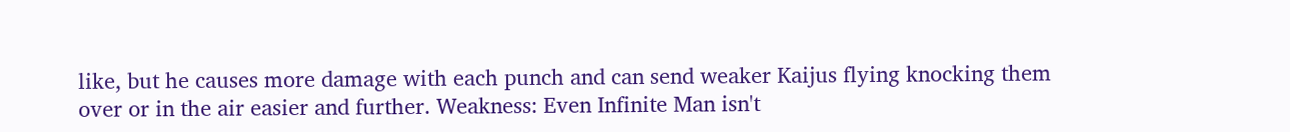like, but he causes more damage with each punch and can send weaker Kaijus flying knocking them over or in the air easier and further. Weakness: Even Infinite Man isn't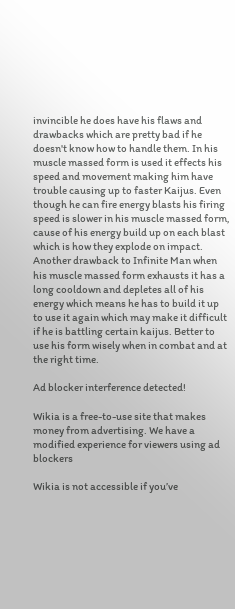invincible he does have his flaws and drawbacks which are pretty bad if he doesn't know how to handle them. In his muscle massed form is used it effects his speed and movement making him have trouble causing up to faster Kaijus. Even though he can fire energy blasts his firing speed is slower in his muscle massed form, cause of his energy build up on each blast which is how they explode on impact. Another drawback to Infinite Man when his muscle massed form exhausts it has a long cooldown and depletes all of his energy which means he has to build it up to use it again which may make it difficult if he is battling certain kaijus. Better to use his form wisely when in combat and at the right time.

Ad blocker interference detected!

Wikia is a free-to-use site that makes money from advertising. We have a modified experience for viewers using ad blockers

Wikia is not accessible if you’ve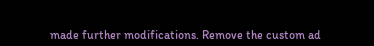made further modifications. Remove the custom ad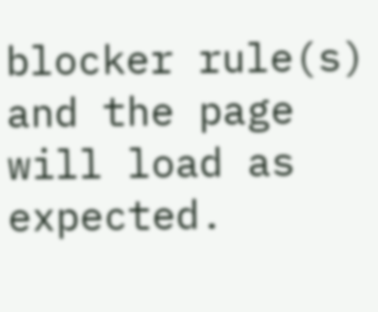blocker rule(s) and the page will load as expected.